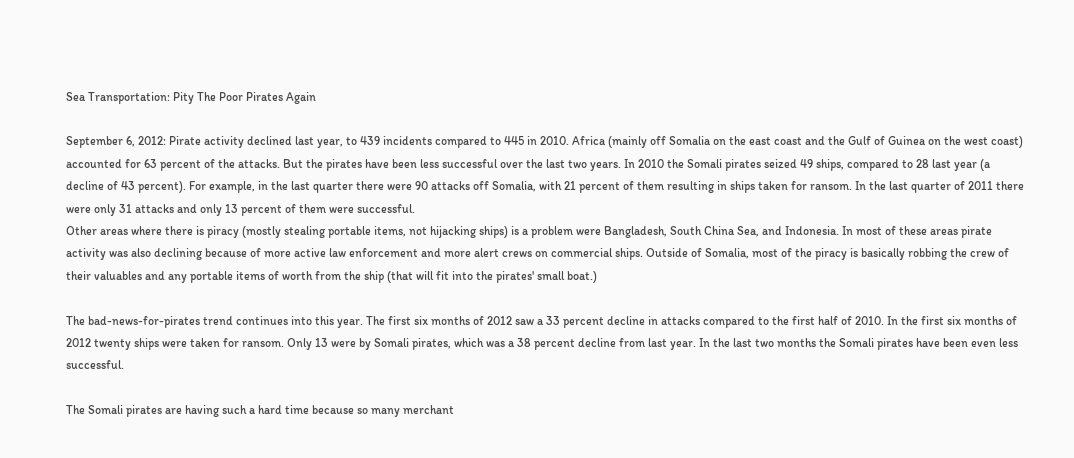Sea Transportation: Pity The Poor Pirates Again

September 6, 2012: Pirate activity declined last year, to 439 incidents compared to 445 in 2010. Africa (mainly off Somalia on the east coast and the Gulf of Guinea on the west coast) accounted for 63 percent of the attacks. But the pirates have been less successful over the last two years. In 2010 the Somali pirates seized 49 ships, compared to 28 last year (a decline of 43 percent). For example, in the last quarter there were 90 attacks off Somalia, with 21 percent of them resulting in ships taken for ransom. In the last quarter of 2011 there were only 31 attacks and only 13 percent of them were successful.
Other areas where there is piracy (mostly stealing portable items, not hijacking ships) is a problem were Bangladesh, South China Sea, and Indonesia. In most of these areas pirate activity was also declining because of more active law enforcement and more alert crews on commercial ships. Outside of Somalia, most of the piracy is basically robbing the crew of their valuables and any portable items of worth from the ship (that will fit into the pirates' small boat.)

The bad-news-for-pirates trend continues into this year. The first six months of 2012 saw a 33 percent decline in attacks compared to the first half of 2010. In the first six months of 2012 twenty ships were taken for ransom. Only 13 were by Somali pirates, which was a 38 percent decline from last year. In the last two months the Somali pirates have been even less successful.

The Somali pirates are having such a hard time because so many merchant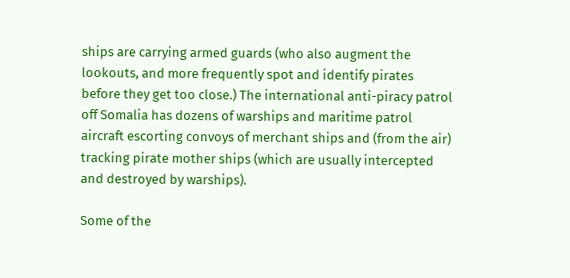ships are carrying armed guards (who also augment the lookouts, and more frequently spot and identify pirates before they get too close.) The international anti-piracy patrol off Somalia has dozens of warships and maritime patrol aircraft escorting convoys of merchant ships and (from the air) tracking pirate mother ships (which are usually intercepted and destroyed by warships).

Some of the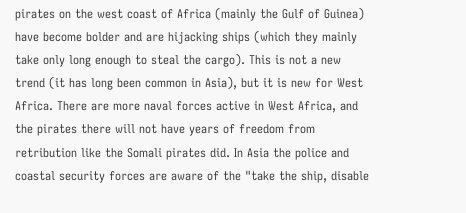pirates on the west coast of Africa (mainly the Gulf of Guinea) have become bolder and are hijacking ships (which they mainly take only long enough to steal the cargo). This is not a new trend (it has long been common in Asia), but it is new for West Africa. There are more naval forces active in West Africa, and the pirates there will not have years of freedom from retribution like the Somali pirates did. In Asia the police and coastal security forces are aware of the "take the ship, disable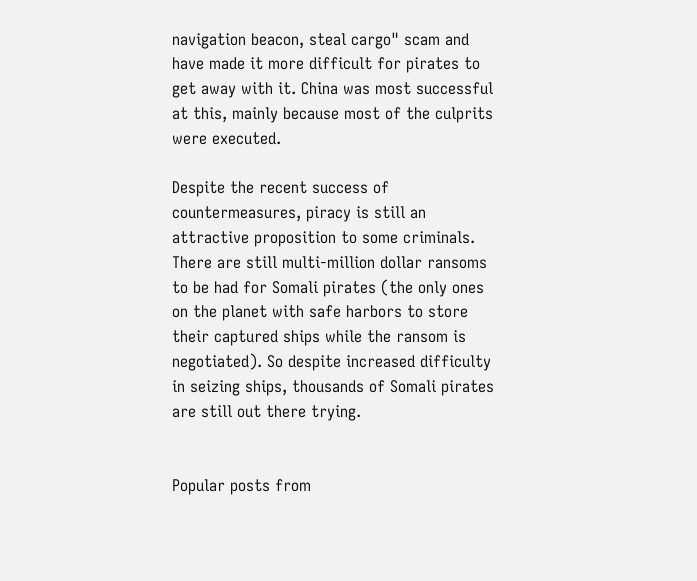navigation beacon, steal cargo" scam and have made it more difficult for pirates to get away with it. China was most successful at this, mainly because most of the culprits were executed.

Despite the recent success of countermeasures, piracy is still an attractive proposition to some criminals. There are still multi-million dollar ransoms to be had for Somali pirates (the only ones on the planet with safe harbors to store their captured ships while the ransom is negotiated). So despite increased difficulty in seizing ships, thousands of Somali pirates are still out there trying.


Popular posts from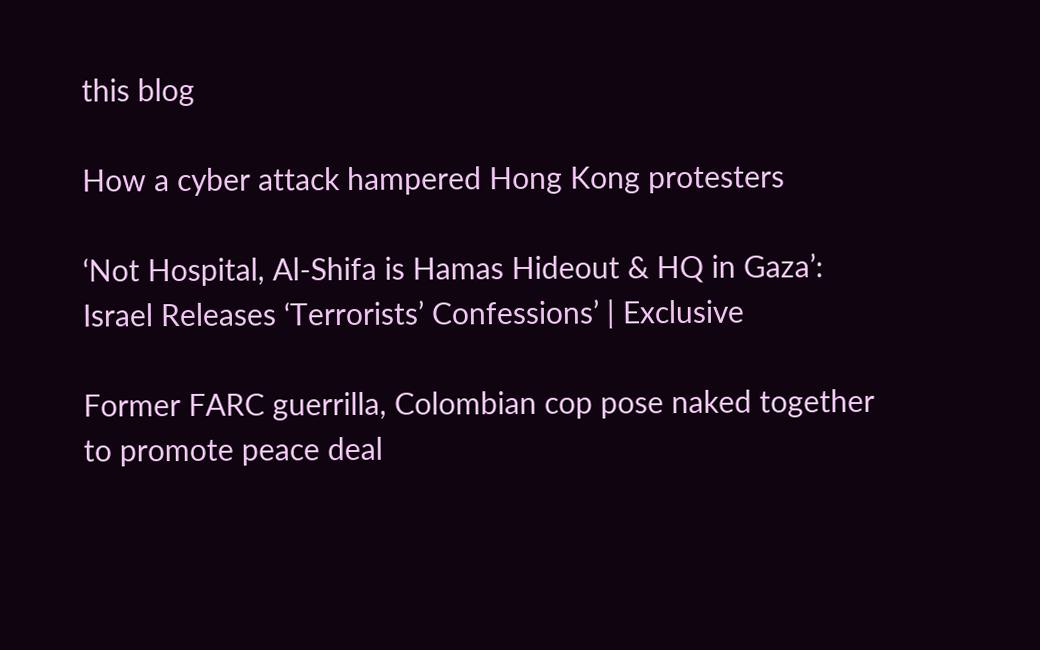this blog

How a cyber attack hampered Hong Kong protesters

‘Not Hospital, Al-Shifa is Hamas Hideout & HQ in Gaza’: Israel Releases ‘Terrorists’ Confessions’ | Exclusive

Former FARC guerrilla, Colombian cop pose naked together to promote peace deal